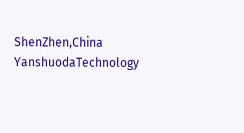ShenZhen,China YanshuodaTechnology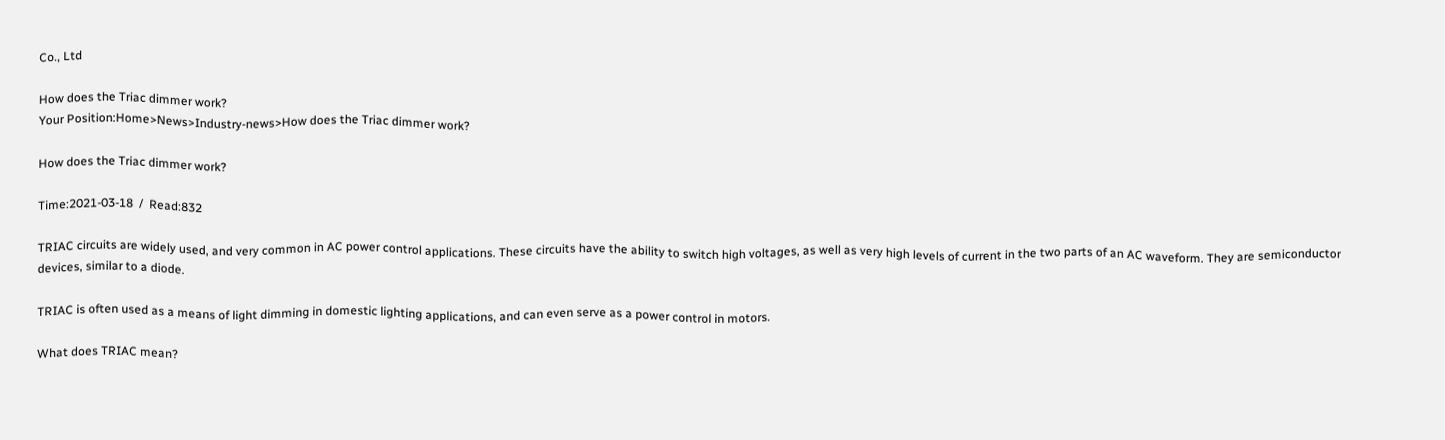Co., Ltd

How does the Triac dimmer work?
Your Position:Home>News>Industry-news>How does the Triac dimmer work?

How does the Triac dimmer work?

Time:2021-03-18  /  Read:832

TRIAC circuits are widely used, and very common in AC power control applications. These circuits have the ability to switch high voltages, as well as very high levels of current in the two parts of an AC waveform. They are semiconductor devices, similar to a diode.

TRIAC is often used as a means of light dimming in domestic lighting applications, and can even serve as a power control in motors.

What does TRIAC mean?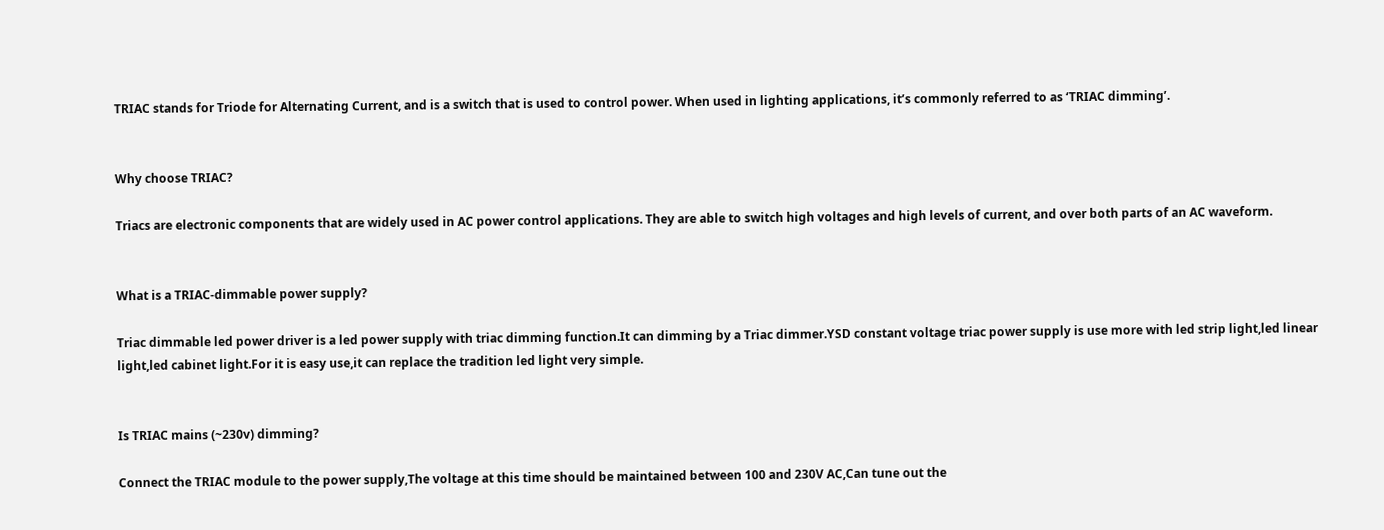TRIAC stands for Triode for Alternating Current, and is a switch that is used to control power. When used in lighting applications, it’s commonly referred to as ‘TRIAC dimming’.


Why choose TRIAC?

Triacs are electronic components that are widely used in AC power control applications. They are able to switch high voltages and high levels of current, and over both parts of an AC waveform.


What is a TRIAC-dimmable power supply?

Triac dimmable led power driver is a led power supply with triac dimming function.It can dimming by a Triac dimmer.YSD constant voltage triac power supply is use more with led strip light,led linear light,led cabinet light.For it is easy use,it can replace the tradition led light very simple.


Is TRIAC mains (~230v) dimming?

Connect the TRIAC module to the power supply,The voltage at this time should be maintained between 100 and 230V AC,Can tune out the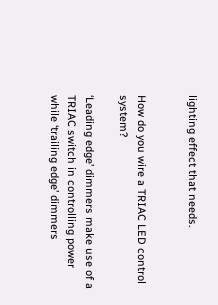lighting effect that needs.


How do you wire a TRIAC LED control system?

‘Leading edge’ dimmers make use of a TRIAC switch in controlling power while ‘trailing edge’ dimmers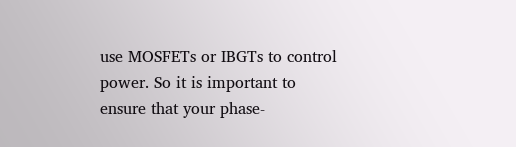use MOSFETs or IBGTs to control power. So it is important to ensure that your phase-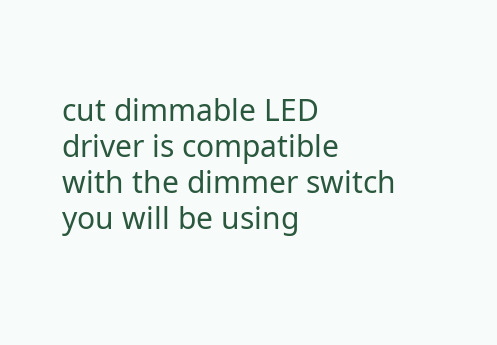cut dimmable LED driver is compatible with the dimmer switch you will be using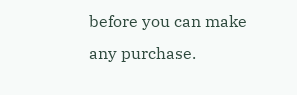before you can make any purchase.